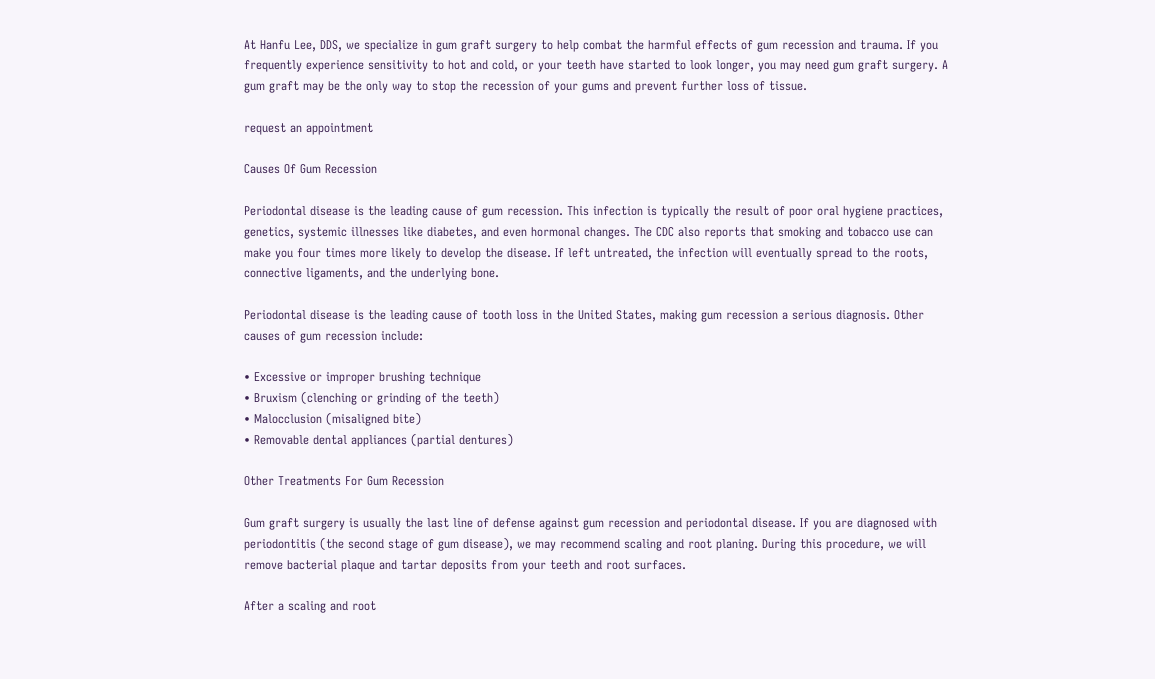At Hanfu Lee, DDS, we specialize in gum graft surgery to help combat the harmful effects of gum recession and trauma. If you frequently experience sensitivity to hot and cold, or your teeth have started to look longer, you may need gum graft surgery. A gum graft may be the only way to stop the recession of your gums and prevent further loss of tissue.

request an appointment

Causes Of Gum Recession

Periodontal disease is the leading cause of gum recession. This infection is typically the result of poor oral hygiene practices, genetics, systemic illnesses like diabetes, and even hormonal changes. The CDC also reports that smoking and tobacco use can make you four times more likely to develop the disease. If left untreated, the infection will eventually spread to the roots, connective ligaments, and the underlying bone.

Periodontal disease is the leading cause of tooth loss in the United States, making gum recession a serious diagnosis. Other causes of gum recession include:

• Excessive or improper brushing technique
• Bruxism (clenching or grinding of the teeth)
• Malocclusion (misaligned bite)
• Removable dental appliances (partial dentures)

Other Treatments For Gum Recession

Gum graft surgery is usually the last line of defense against gum recession and periodontal disease. If you are diagnosed with periodontitis (the second stage of gum disease), we may recommend scaling and root planing. During this procedure, we will remove bacterial plaque and tartar deposits from your teeth and root surfaces.

After a scaling and root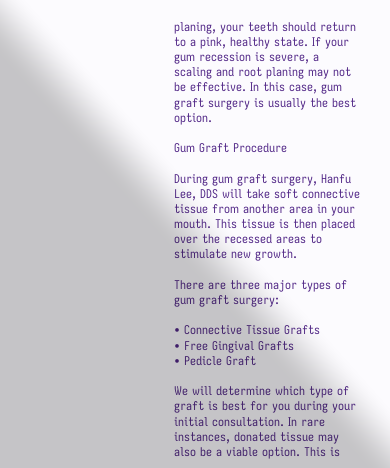planing, your teeth should return to a pink, healthy state. If your gum recession is severe, a scaling and root planing may not be effective. In this case, gum graft surgery is usually the best option.

Gum Graft Procedure

During gum graft surgery, Hanfu Lee, DDS will take soft connective tissue from another area in your mouth. This tissue is then placed over the recessed areas to stimulate new growth.

There are three major types of gum graft surgery:

• Connective Tissue Grafts
• Free Gingival Grafts
• Pedicle Graft

We will determine which type of graft is best for you during your initial consultation. In rare instances, donated tissue may also be a viable option. This is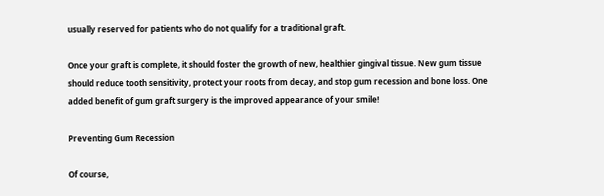usually reserved for patients who do not qualify for a traditional graft.

Once your graft is complete, it should foster the growth of new, healthier gingival tissue. New gum tissue should reduce tooth sensitivity, protect your roots from decay, and stop gum recession and bone loss. One added benefit of gum graft surgery is the improved appearance of your smile!

Preventing Gum Recession

Of course,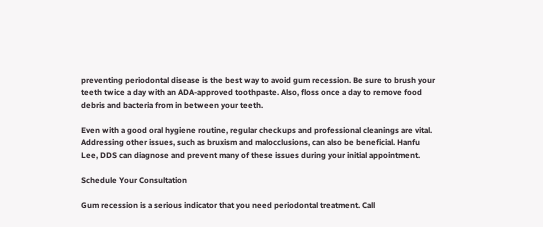preventing periodontal disease is the best way to avoid gum recession. Be sure to brush your teeth twice a day with an ADA-approved toothpaste. Also, floss once a day to remove food debris and bacteria from in between your teeth.

Even with a good oral hygiene routine, regular checkups and professional cleanings are vital. Addressing other issues, such as bruxism and malocclusions, can also be beneficial. Hanfu Lee, DDS can diagnose and prevent many of these issues during your initial appointment.

Schedule Your Consultation

Gum recession is a serious indicator that you need periodontal treatment. Call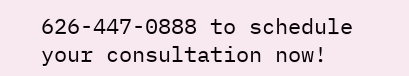626-447-0888 to schedule your consultation now!